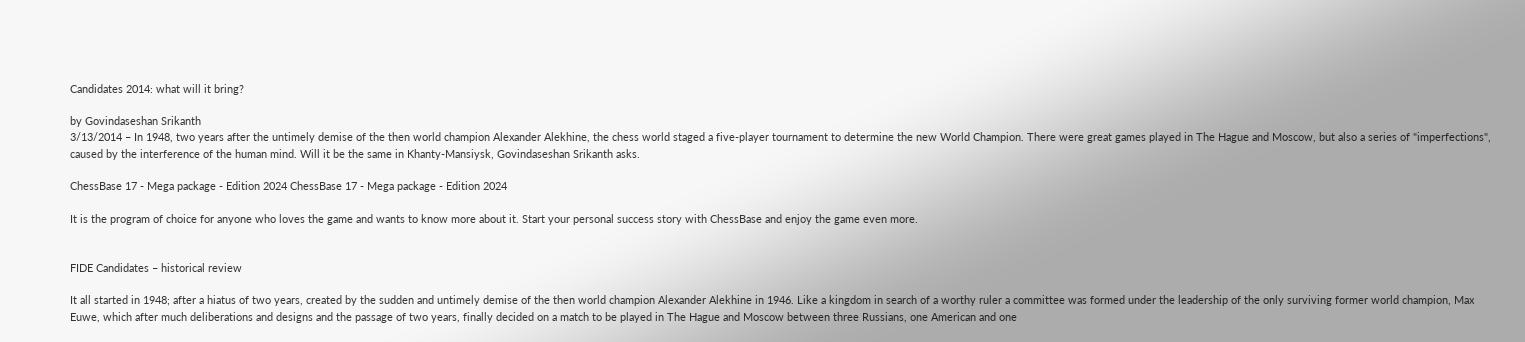Candidates 2014: what will it bring?

by Govindaseshan Srikanth
3/13/2014 – In 1948, two years after the untimely demise of the then world champion Alexander Alekhine, the chess world staged a five-player tournament to determine the new World Champion. There were great games played in The Hague and Moscow, but also a series of "imperfections", caused by the interference of the human mind. Will it be the same in Khanty-Mansiysk, Govindaseshan Srikanth asks.

ChessBase 17 - Mega package - Edition 2024 ChessBase 17 - Mega package - Edition 2024

It is the program of choice for anyone who loves the game and wants to know more about it. Start your personal success story with ChessBase and enjoy the game even more.


FIDE Candidates – historical review

It all started in 1948; after a hiatus of two years, created by the sudden and untimely demise of the then world champion Alexander Alekhine in 1946. Like a kingdom in search of a worthy ruler a committee was formed under the leadership of the only surviving former world champion, Max Euwe, which after much deliberations and designs and the passage of two years, finally decided on a match to be played in The Hague and Moscow between three Russians, one American and one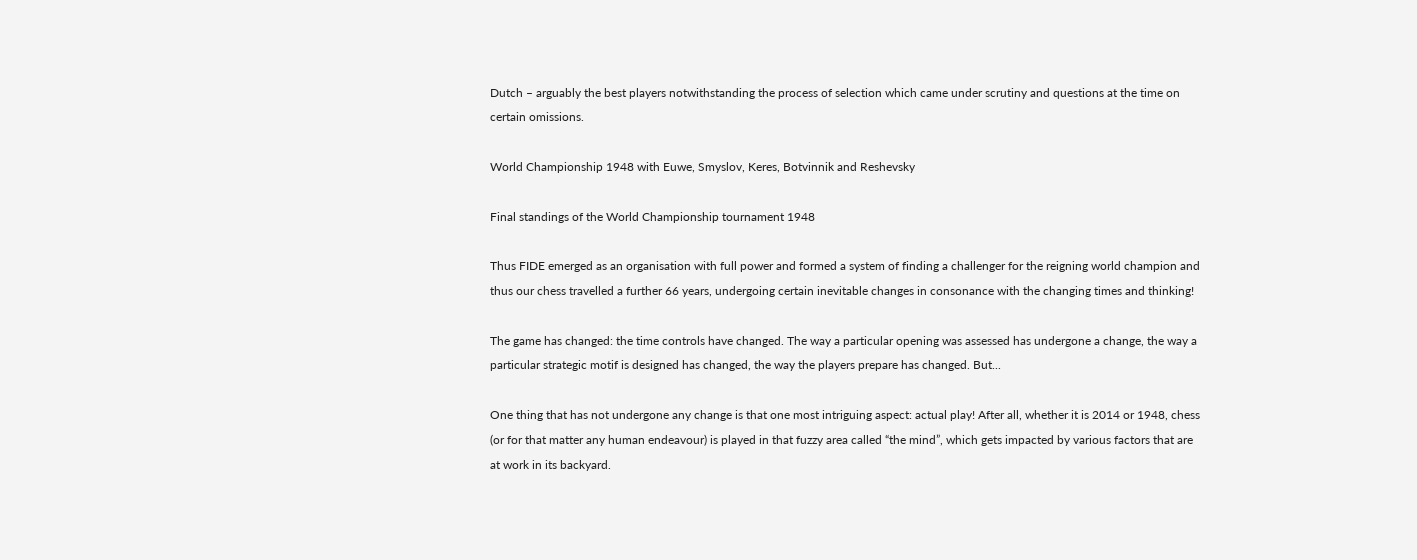Dutch – arguably the best players notwithstanding the process of selection which came under scrutiny and questions at the time on certain omissions.

World Championship 1948 with Euwe, Smyslov, Keres, Botvinnik and Reshevsky

Final standings of the World Championship tournament 1948

Thus FIDE emerged as an organisation with full power and formed a system of finding a challenger for the reigning world champion and thus our chess travelled a further 66 years, undergoing certain inevitable changes in consonance with the changing times and thinking!

The game has changed: the time controls have changed. The way a particular opening was assessed has undergone a change, the way a particular strategic motif is designed has changed, the way the players prepare has changed. But...

One thing that has not undergone any change is that one most intriguing aspect: actual play! After all, whether it is 2014 or 1948, chess (or for that matter any human endeavour) is played in that fuzzy area called “the mind”, which gets impacted by various factors that are at work in its backyard.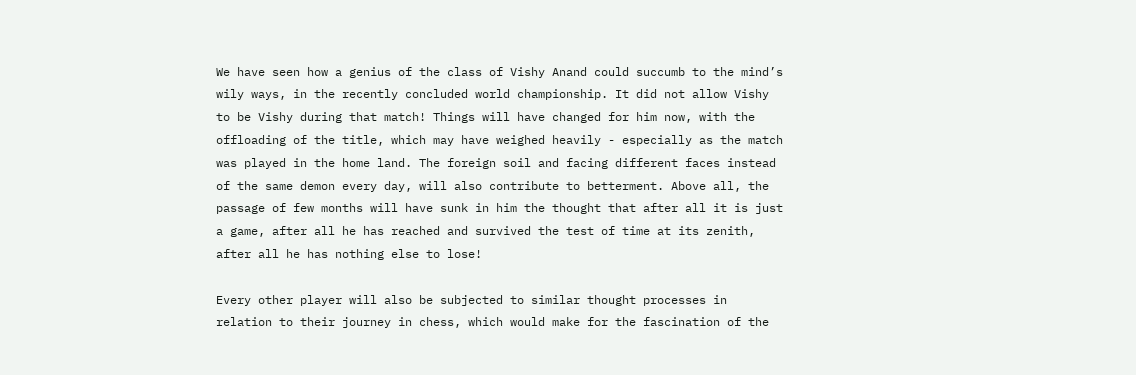We have seen how a genius of the class of Vishy Anand could succumb to the mind’s wily ways, in the recently concluded world championship. It did not allow Vishy to be Vishy during that match! Things will have changed for him now, with the offloading of the title, which may have weighed heavily - especially as the match was played in the home land. The foreign soil and facing different faces instead of the same demon every day, will also contribute to betterment. Above all, the passage of few months will have sunk in him the thought that after all it is just a game, after all he has reached and survived the test of time at its zenith, after all he has nothing else to lose!

Every other player will also be subjected to similar thought processes in relation to their journey in chess, which would make for the fascination of the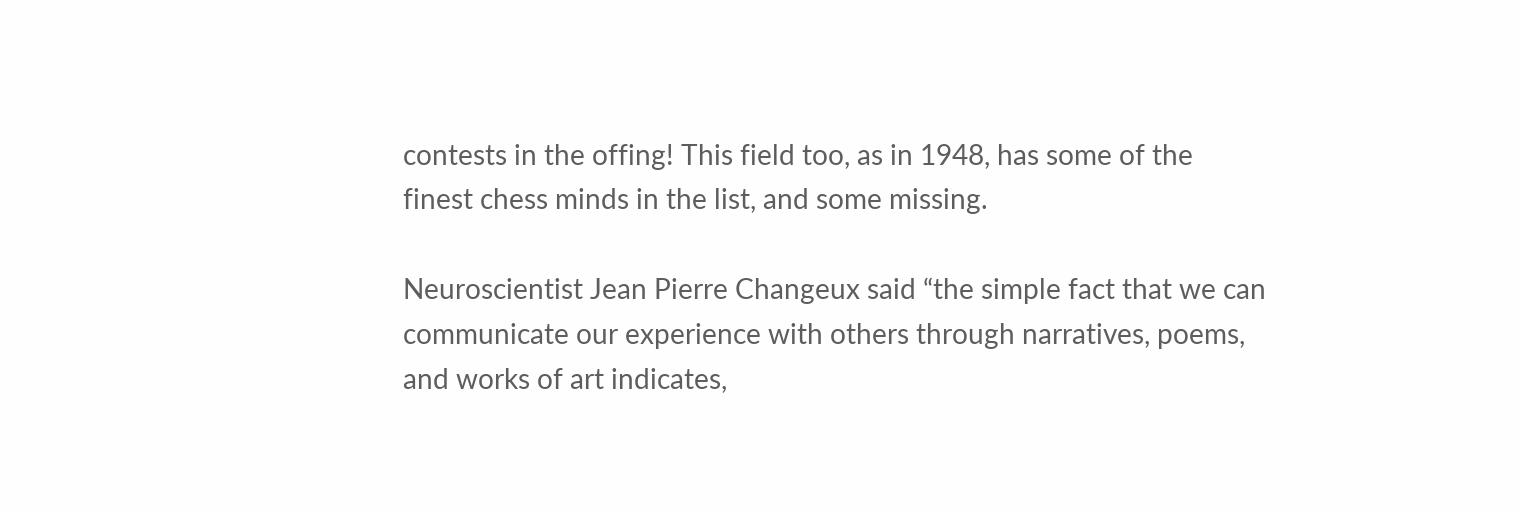contests in the offing! This field too, as in 1948, has some of the finest chess minds in the list, and some missing.

Neuroscientist Jean Pierre Changeux said “the simple fact that we can communicate our experience with others through narratives, poems, and works of art indicates,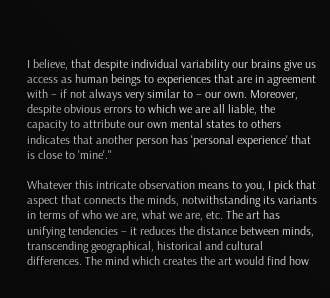I believe, that despite individual variability our brains give us access as human beings to experiences that are in agreement with – if not always very similar to – our own. Moreover, despite obvious errors to which we are all liable, the capacity to attribute our own mental states to others indicates that another person has 'personal experience' that is close to 'mine'."

Whatever this intricate observation means to you, I pick that aspect that connects the minds, notwithstanding its variants in terms of who we are, what we are, etc. The art has unifying tendencies – it reduces the distance between minds, transcending geographical, historical and cultural differences. The mind which creates the art would find how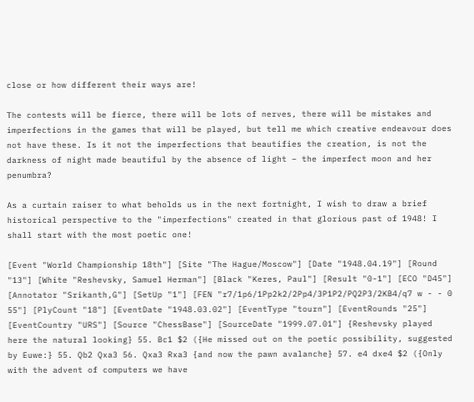close or how different their ways are!

The contests will be fierce, there will be lots of nerves, there will be mistakes and imperfections in the games that will be played, but tell me which creative endeavour does not have these. Is it not the imperfections that beautifies the creation, is not the darkness of night made beautiful by the absence of light – the imperfect moon and her penumbra?

As a curtain raiser to what beholds us in the next fortnight, I wish to draw a brief historical perspective to the "imperfections" created in that glorious past of 1948! I shall start with the most poetic one!

[Event "World Championship 18th"] [Site "The Hague/Moscow"] [Date "1948.04.19"] [Round "13"] [White "Reshevsky, Samuel Herman"] [Black "Keres, Paul"] [Result "0-1"] [ECO "D45"] [Annotator "Srikanth,G"] [SetUp "1"] [FEN "r7/1p6/1Pp2k2/2Pp4/3P1P2/PQ2P3/2KB4/q7 w - - 0 55"] [PlyCount "18"] [EventDate "1948.03.02"] [EventType "tourn"] [EventRounds "25"] [EventCountry "URS"] [Source "ChessBase"] [SourceDate "1999.07.01"] {Reshevsky played here the natural looking} 55. Bc1 $2 ({He missed out on the poetic possibility, suggested by Euwe:} 55. Qb2 Qxa3 56. Qxa3 Rxa3 {and now the pawn avalanche} 57. e4 dxe4 $2 ({Only with the advent of computers we have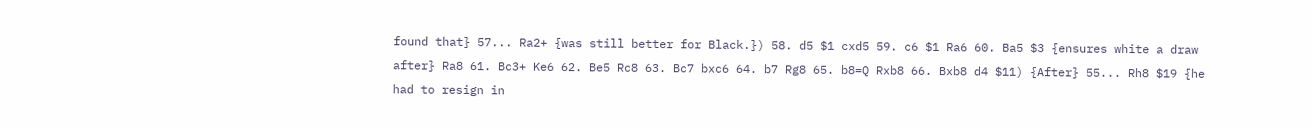found that} 57... Ra2+ {was still better for Black.}) 58. d5 $1 cxd5 59. c6 $1 Ra6 60. Ba5 $3 {ensures white a draw after} Ra8 61. Bc3+ Ke6 62. Be5 Rc8 63. Bc7 bxc6 64. b7 Rg8 65. b8=Q Rxb8 66. Bxb8 d4 $11) {After} 55... Rh8 $19 {he had to resign in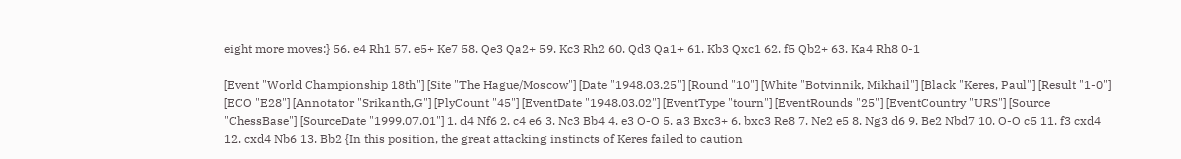eight more moves:} 56. e4 Rh1 57. e5+ Ke7 58. Qe3 Qa2+ 59. Kc3 Rh2 60. Qd3 Qa1+ 61. Kb3 Qxc1 62. f5 Qb2+ 63. Ka4 Rh8 0-1

[Event "World Championship 18th"] [Site "The Hague/Moscow"] [Date "1948.03.25"] [Round "10"] [White "Botvinnik, Mikhail"] [Black "Keres, Paul"] [Result "1-0"] [ECO "E28"] [Annotator "Srikanth,G"] [PlyCount "45"] [EventDate "1948.03.02"] [EventType "tourn"] [EventRounds "25"] [EventCountry "URS"] [Source "ChessBase"] [SourceDate "1999.07.01"] 1. d4 Nf6 2. c4 e6 3. Nc3 Bb4 4. e3 O-O 5. a3 Bxc3+ 6. bxc3 Re8 7. Ne2 e5 8. Ng3 d6 9. Be2 Nbd7 10. O-O c5 11. f3 cxd4 12. cxd4 Nb6 13. Bb2 {In this position, the great attacking instincts of Keres failed to caution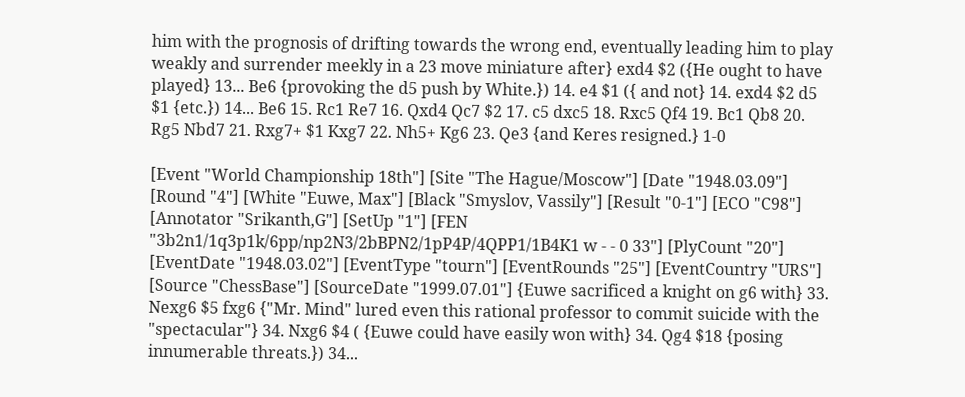him with the prognosis of drifting towards the wrong end, eventually leading him to play weakly and surrender meekly in a 23 move miniature after} exd4 $2 ({He ought to have played} 13... Be6 {provoking the d5 push by White.}) 14. e4 $1 ({ and not} 14. exd4 $2 d5 $1 {etc.}) 14... Be6 15. Rc1 Re7 16. Qxd4 Qc7 $2 17. c5 dxc5 18. Rxc5 Qf4 19. Bc1 Qb8 20. Rg5 Nbd7 21. Rxg7+ $1 Kxg7 22. Nh5+ Kg6 23. Qe3 {and Keres resigned.} 1-0

[Event "World Championship 18th"] [Site "The Hague/Moscow"] [Date "1948.03.09"] [Round "4"] [White "Euwe, Max"] [Black "Smyslov, Vassily"] [Result "0-1"] [ECO "C98"] [Annotator "Srikanth,G"] [SetUp "1"] [FEN "3b2n1/1q3p1k/6pp/np2N3/2bBPN2/1pP4P/4QPP1/1B4K1 w - - 0 33"] [PlyCount "20"] [EventDate "1948.03.02"] [EventType "tourn"] [EventRounds "25"] [EventCountry "URS"] [Source "ChessBase"] [SourceDate "1999.07.01"] {Euwe sacrificed a knight on g6 with} 33. Nexg6 $5 fxg6 {"Mr. Mind" lured even this rational professor to commit suicide with the "spectacular"} 34. Nxg6 $4 ( {Euwe could have easily won with} 34. Qg4 $18 {posing innumerable threats.}) 34...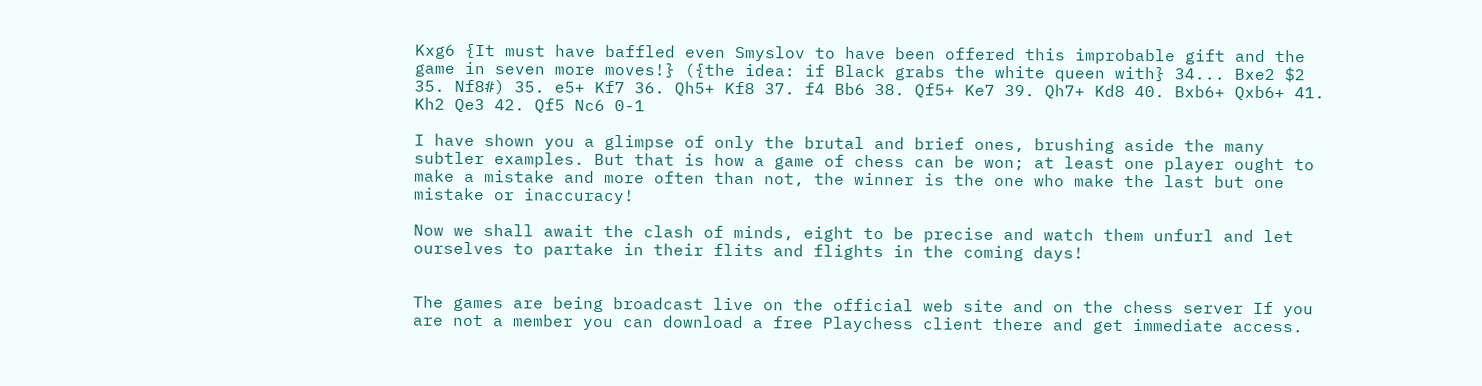Kxg6 {It must have baffled even Smyslov to have been offered this improbable gift and the game in seven more moves!} ({the idea: if Black grabs the white queen with} 34... Bxe2 $2 35. Nf8#) 35. e5+ Kf7 36. Qh5+ Kf8 37. f4 Bb6 38. Qf5+ Ke7 39. Qh7+ Kd8 40. Bxb6+ Qxb6+ 41. Kh2 Qe3 42. Qf5 Nc6 0-1

I have shown you a glimpse of only the brutal and brief ones, brushing aside the many subtler examples. But that is how a game of chess can be won; at least one player ought to make a mistake and more often than not, the winner is the one who make the last but one mistake or inaccuracy!

Now we shall await the clash of minds, eight to be precise and watch them unfurl and let ourselves to partake in their flits and flights in the coming days!


The games are being broadcast live on the official web site and on the chess server If you are not a member you can download a free Playchess client there and get immediate access.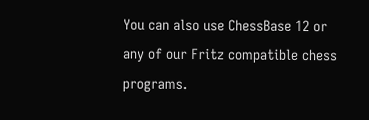You can also use ChessBase 12 or any of our Fritz compatible chess programs.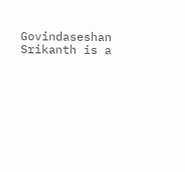Govindaseshan Srikanth is a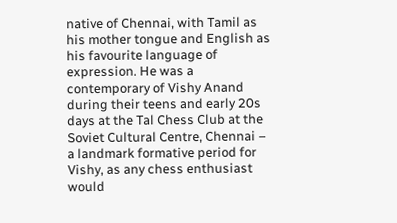native of Chennai, with Tamil as his mother tongue and English as his favourite language of expression. He was a contemporary of Vishy Anand during their teens and early 20s days at the Tal Chess Club at the Soviet Cultural Centre, Chennai – a landmark formative period for Vishy, as any chess enthusiast would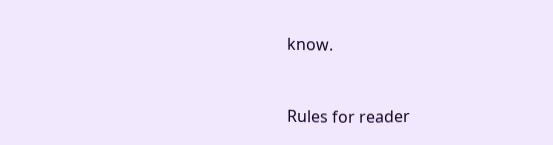know.


Rules for reader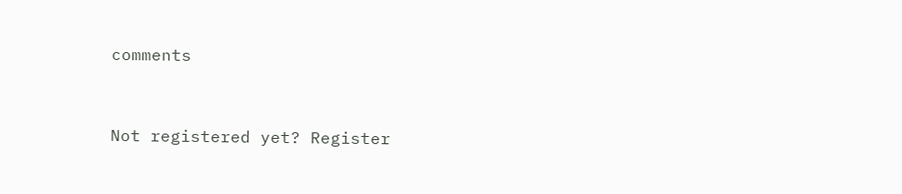comments


Not registered yet? Register